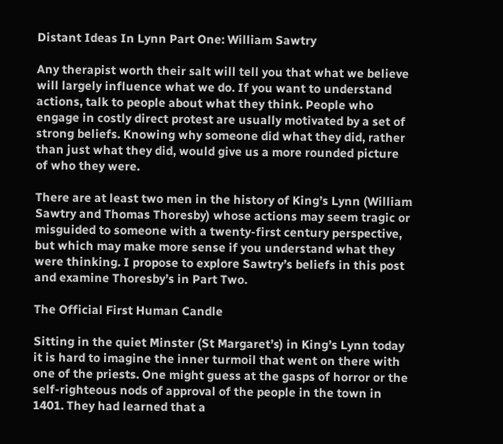Distant Ideas In Lynn Part One: William Sawtry

Any therapist worth their salt will tell you that what we believe will largely influence what we do. If you want to understand actions, talk to people about what they think. People who engage in costly direct protest are usually motivated by a set of strong beliefs. Knowing why someone did what they did, rather than just what they did, would give us a more rounded picture of who they were.

There are at least two men in the history of King’s Lynn (William Sawtry and Thomas Thoresby) whose actions may seem tragic or misguided to someone with a twenty-first century perspective, but which may make more sense if you understand what they were thinking. I propose to explore Sawtry’s beliefs in this post and examine Thoresby’s in Part Two.

The Official First Human Candle

Sitting in the quiet Minster (St Margaret’s) in King’s Lynn today it is hard to imagine the inner turmoil that went on there with one of the priests. One might guess at the gasps of horror or the self-righteous nods of approval of the people in the town in 1401. They had learned that a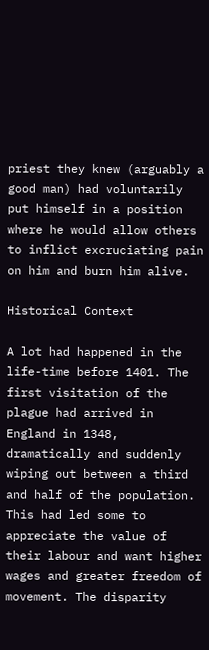priest they knew (arguably a good man) had voluntarily put himself in a position where he would allow others to inflict excruciating pain on him and burn him alive.

Historical Context

A lot had happened in the life-time before 1401. The first visitation of the plague had arrived in England in 1348, dramatically and suddenly wiping out between a third and half of the population. This had led some to appreciate the value of their labour and want higher wages and greater freedom of movement. The disparity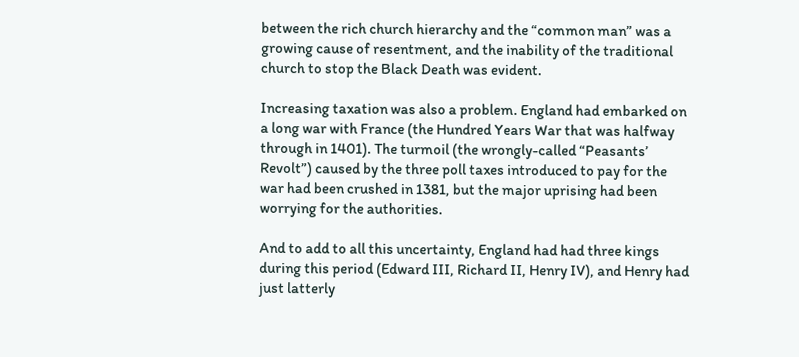between the rich church hierarchy and the “common man” was a growing cause of resentment, and the inability of the traditional church to stop the Black Death was evident.

Increasing taxation was also a problem. England had embarked on a long war with France (the Hundred Years War that was halfway through in 1401). The turmoil (the wrongly-called “Peasants’ Revolt”) caused by the three poll taxes introduced to pay for the war had been crushed in 1381, but the major uprising had been worrying for the authorities.

And to add to all this uncertainty, England had had three kings during this period (Edward III, Richard II, Henry IV), and Henry had just latterly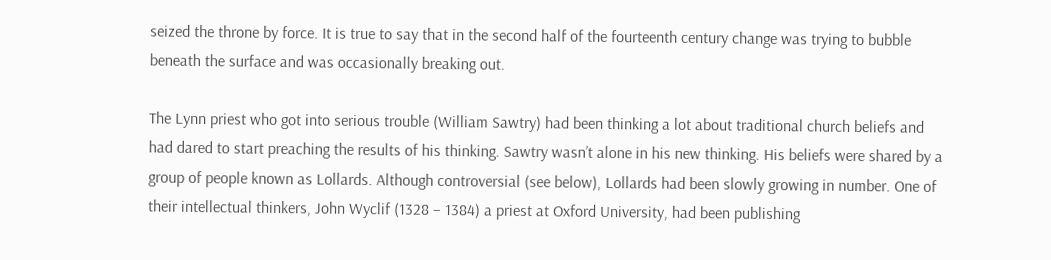seized the throne by force. It is true to say that in the second half of the fourteenth century change was trying to bubble beneath the surface and was occasionally breaking out.

The Lynn priest who got into serious trouble (William Sawtry) had been thinking a lot about traditional church beliefs and had dared to start preaching the results of his thinking. Sawtry wasn’t alone in his new thinking. His beliefs were shared by a group of people known as Lollards. Although controversial (see below), Lollards had been slowly growing in number. One of their intellectual thinkers, John Wyclif (1328 – 1384) a priest at Oxford University, had been publishing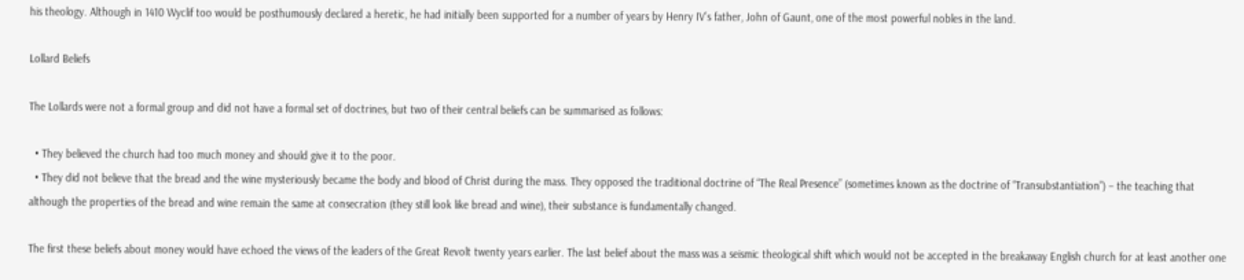his theology. Although in 1410 Wyclif too would be posthumously declared a heretic, he had initially been supported for a number of years by Henry IV’s father, John of Gaunt, one of the most powerful nobles in the land.

Lollard Beliefs

The Lollards were not a formal group and did not have a formal set of doctrines, but two of their central beliefs can be summarised as follows:

  • They believed the church had too much money and should give it to the poor.
  • They did not believe that the bread and the wine mysteriously became the body and blood of Christ during the mass. They opposed the traditional doctrine of “The Real Presence” (sometimes known as the doctrine of “Transubstantiation”) – the teaching that although the properties of the bread and wine remain the same at consecration (they still look like bread and wine), their substance is fundamentally changed.

The first these beliefs about money would have echoed the views of the leaders of the Great Revolt twenty years earlier. The last belief about the mass was a seismic theological shift which would not be accepted in the breakaway English church for at least another one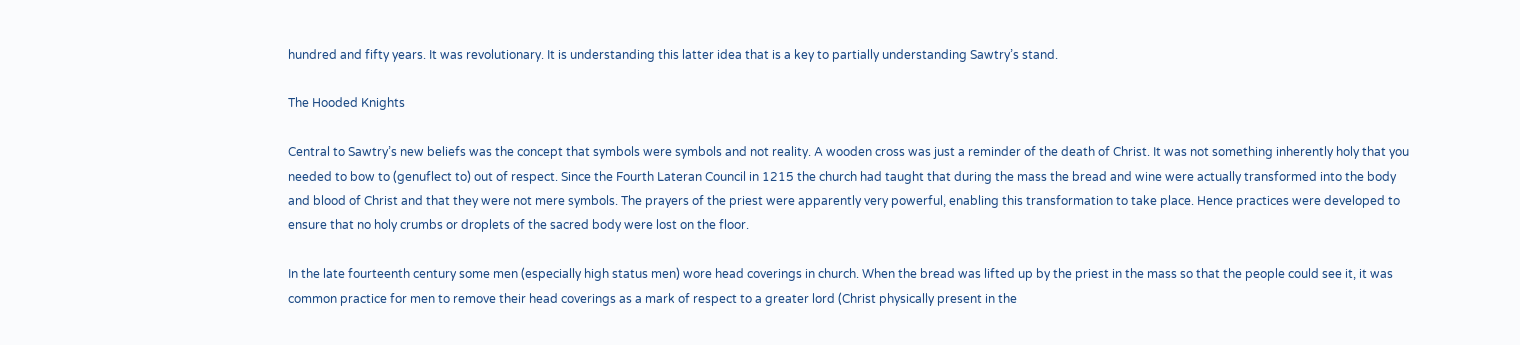hundred and fifty years. It was revolutionary. It is understanding this latter idea that is a key to partially understanding Sawtry’s stand.

The Hooded Knights

Central to Sawtry’s new beliefs was the concept that symbols were symbols and not reality. A wooden cross was just a reminder of the death of Christ. It was not something inherently holy that you needed to bow to (genuflect to) out of respect. Since the Fourth Lateran Council in 1215 the church had taught that during the mass the bread and wine were actually transformed into the body and blood of Christ and that they were not mere symbols. The prayers of the priest were apparently very powerful, enabling this transformation to take place. Hence practices were developed to ensure that no holy crumbs or droplets of the sacred body were lost on the floor.

In the late fourteenth century some men (especially high status men) wore head coverings in church. When the bread was lifted up by the priest in the mass so that the people could see it, it was common practice for men to remove their head coverings as a mark of respect to a greater lord (Christ physically present in the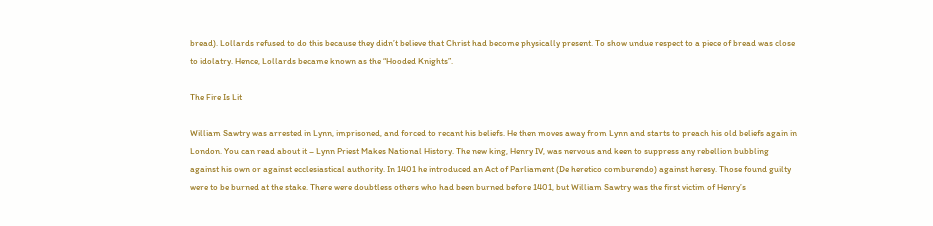bread). Lollards refused to do this because they didn’t believe that Christ had become physically present. To show undue respect to a piece of bread was close to idolatry. Hence, Lollards became known as the “Hooded Knights”.

The Fire Is Lit

William Sawtry was arrested in Lynn, imprisoned, and forced to recant his beliefs. He then moves away from Lynn and starts to preach his old beliefs again in London. You can read about it – Lynn Priest Makes National History. The new king, Henry IV, was nervous and keen to suppress any rebellion bubbling against his own or against ecclesiastical authority. In 1401 he introduced an Act of Parliament (De heretico comburendo) against heresy. Those found guilty were to be burned at the stake. There were doubtless others who had been burned before 1401, but William Sawtry was the first victim of Henry’s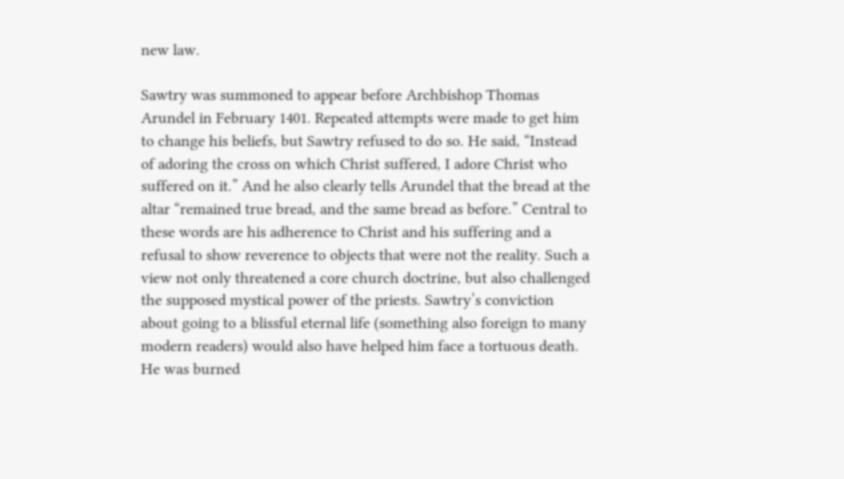new law.

Sawtry was summoned to appear before Archbishop Thomas Arundel in February 1401. Repeated attempts were made to get him to change his beliefs, but Sawtry refused to do so. He said, “Instead of adoring the cross on which Christ suffered, I adore Christ who suffered on it.” And he also clearly tells Arundel that the bread at the altar “remained true bread, and the same bread as before.” Central to these words are his adherence to Christ and his suffering and a refusal to show reverence to objects that were not the reality. Such a view not only threatened a core church doctrine, but also challenged the supposed mystical power of the priests. Sawtry’s conviction about going to a blissful eternal life (something also foreign to many modern readers) would also have helped him face a tortuous death. He was burned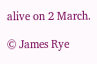alive on 2 March.

© James Rye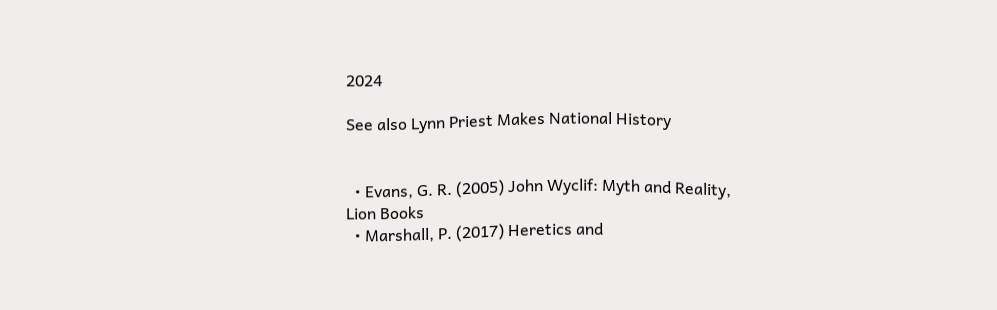2024

See also Lynn Priest Makes National History


  • Evans, G. R. (2005) John Wyclif: Myth and Reality, Lion Books
  • Marshall, P. (2017) Heretics and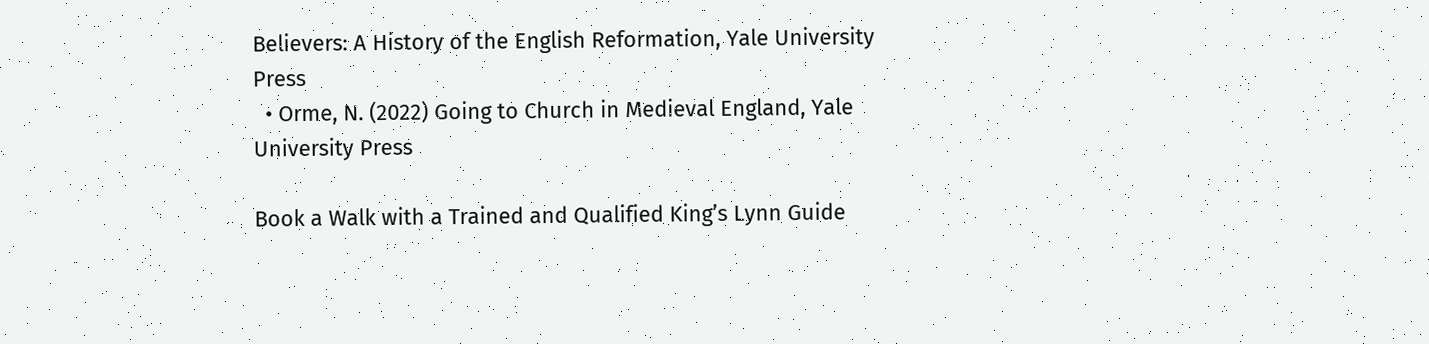Believers: A History of the English Reformation, Yale University Press
  • Orme, N. (2022) Going to Church in Medieval England, Yale University Press

Book a Walk with a Trained and Qualified King’s Lynn Guide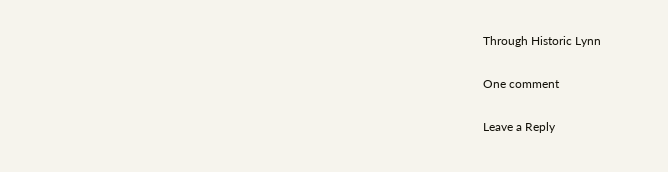Through Historic Lynn

One comment

Leave a Reply